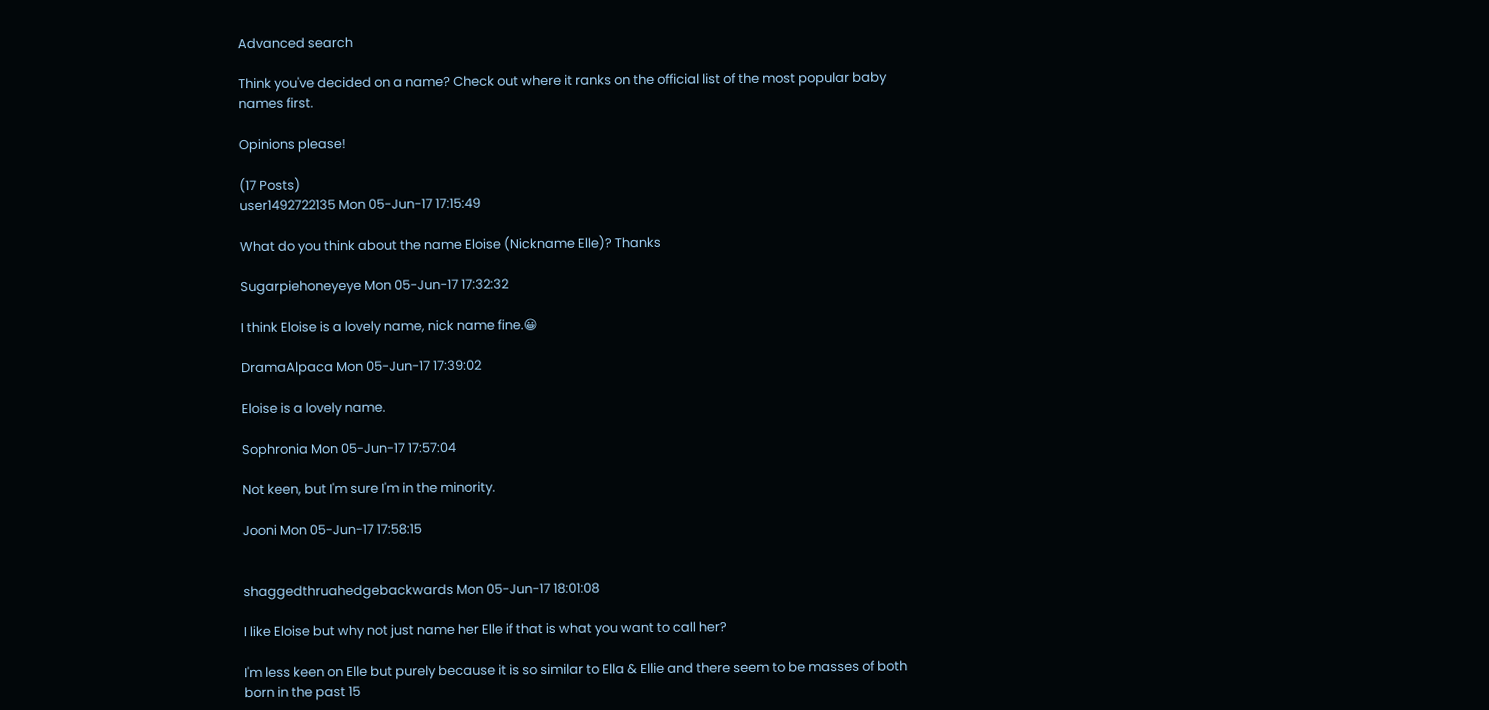Advanced search

Think you've decided on a name? Check out where it ranks on the official list of the most popular baby names first.

Opinions please!

(17 Posts)
user1492722135 Mon 05-Jun-17 17:15:49

What do you think about the name Eloise (Nickname Elle)? Thanks

Sugarpiehoneyeye Mon 05-Jun-17 17:32:32

I think Eloise is a lovely name, nick name fine.😀

DramaAlpaca Mon 05-Jun-17 17:39:02

Eloise is a lovely name.

Sophronia Mon 05-Jun-17 17:57:04

Not keen, but I'm sure I'm in the minority.

Jooni Mon 05-Jun-17 17:58:15


shaggedthruahedgebackwards Mon 05-Jun-17 18:01:08

I like Eloise but why not just name her Elle if that is what you want to call her?

I'm less keen on Elle but purely because it is so similar to Ella & Ellie and there seem to be masses of both born in the past 15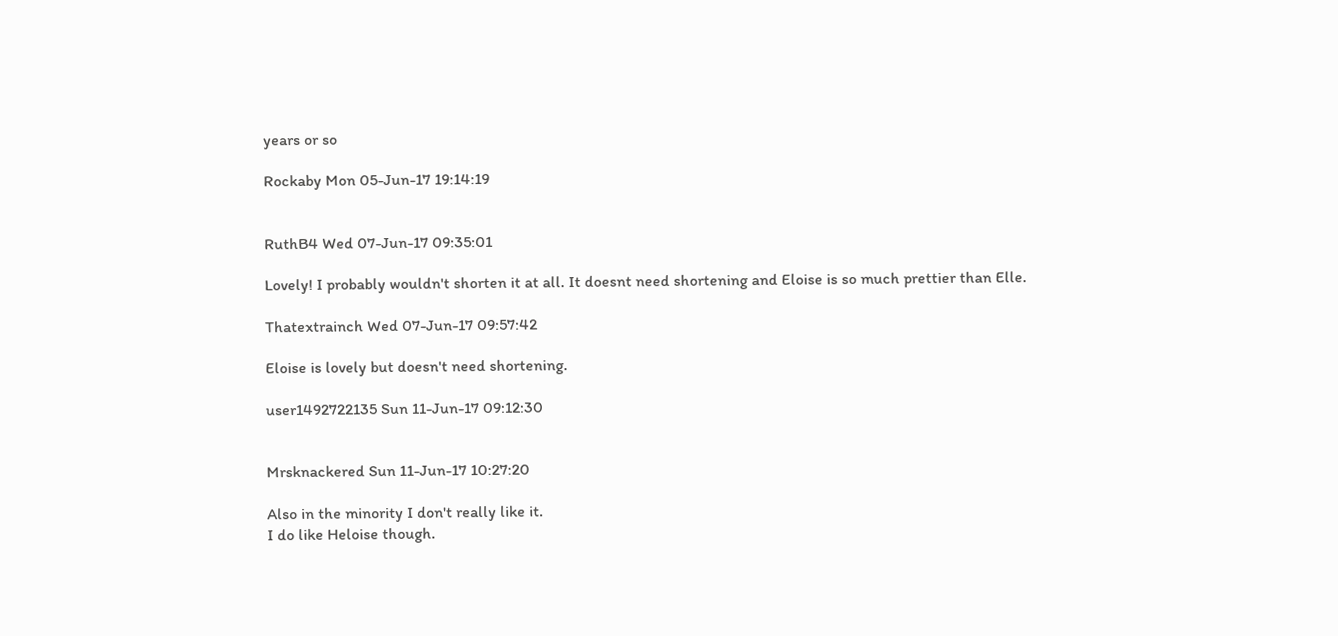years or so

Rockaby Mon 05-Jun-17 19:14:19


RuthB4 Wed 07-Jun-17 09:35:01

Lovely! I probably wouldn't shorten it at all. It doesnt need shortening and Eloise is so much prettier than Elle.

Thatextrainch Wed 07-Jun-17 09:57:42

Eloise is lovely but doesn't need shortening.

user1492722135 Sun 11-Jun-17 09:12:30


Mrsknackered Sun 11-Jun-17 10:27:20

Also in the minority I don't really like it.
I do like Heloise though.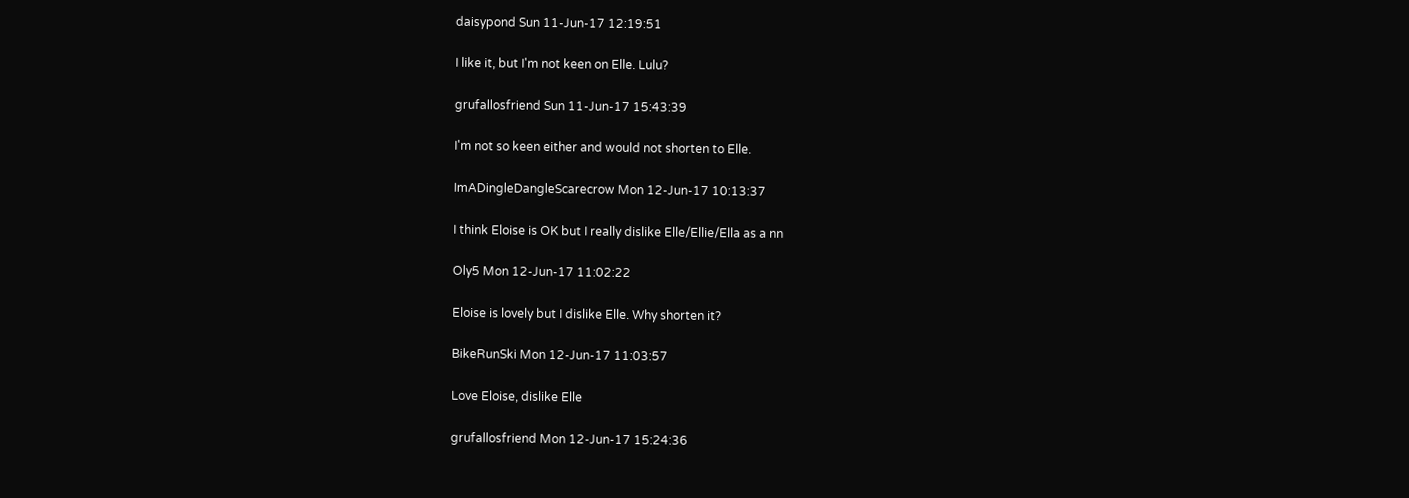daisypond Sun 11-Jun-17 12:19:51

I like it, but I'm not keen on Elle. Lulu?

grufallosfriend Sun 11-Jun-17 15:43:39

I'm not so keen either and would not shorten to Elle.

ImADingleDangleScarecrow Mon 12-Jun-17 10:13:37

I think Eloise is OK but I really dislike Elle/Ellie/Ella as a nn

Oly5 Mon 12-Jun-17 11:02:22

Eloise is lovely but I dislike Elle. Why shorten it?

BikeRunSki Mon 12-Jun-17 11:03:57

Love Eloise, dislike Elle

grufallosfriend Mon 12-Jun-17 15:24:36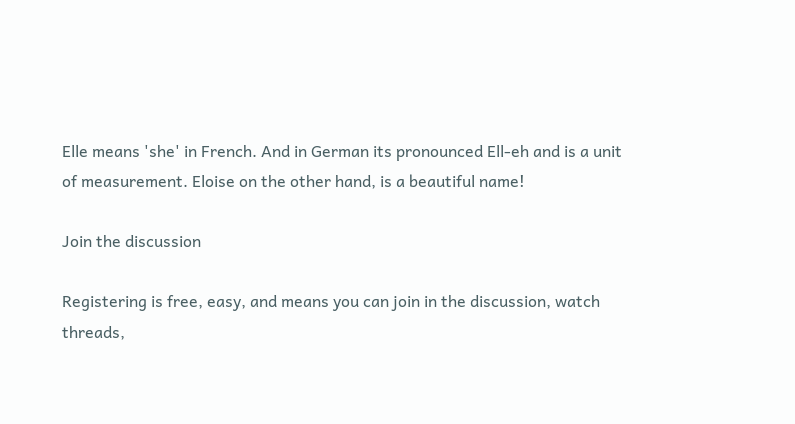Elle means 'she' in French. And in German its pronounced Ell-eh and is a unit of measurement. Eloise on the other hand, is a beautiful name!

Join the discussion

Registering is free, easy, and means you can join in the discussion, watch threads,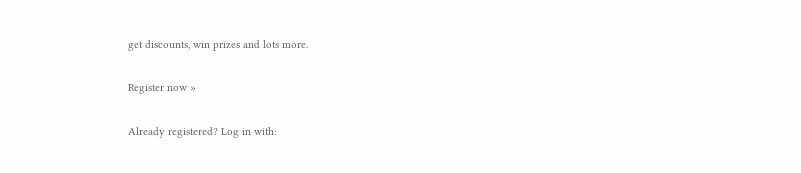get discounts, win prizes and lots more.

Register now »

Already registered? Log in with: